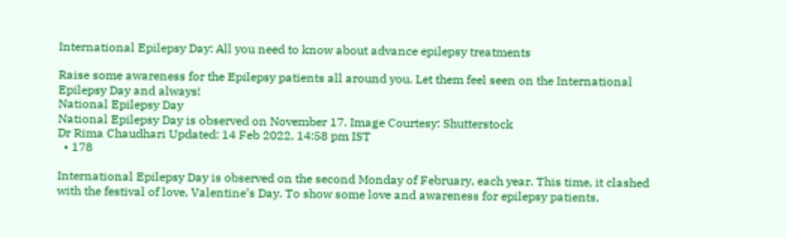International Epilepsy Day: All you need to know about advance epilepsy treatments

Raise some awareness for the Epilepsy patients all around you. Let them feel seen on the International Epilepsy Day and always!
National Epilepsy Day
National Epilepsy Day is observed on November 17. Image Courtesy: Shutterstock
Dr Rima Chaudhari Updated: 14 Feb 2022, 14:58 pm IST
  • 178

International Epilepsy Day is observed on the second Monday of February, each year. This time, it clashed with the festival of love, Valentine’s Day. To show some love and awareness for epilepsy patients,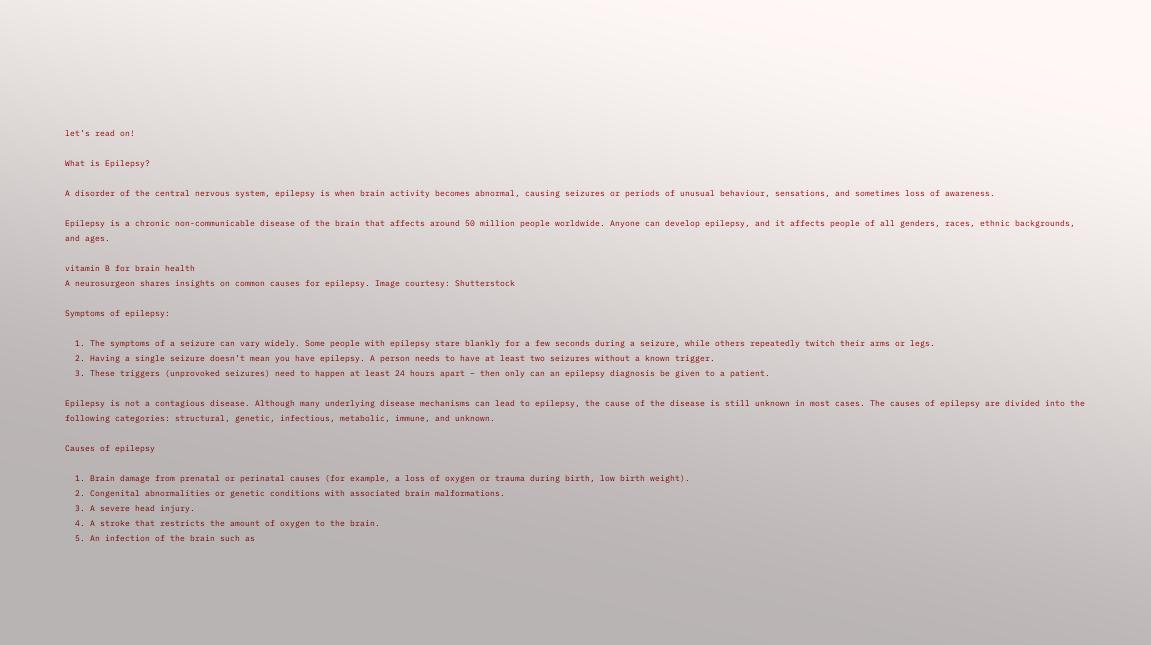let’s read on!

What is Epilepsy?

A disorder of the central nervous system, epilepsy is when brain activity becomes abnormal, causing seizures or periods of unusual behaviour, sensations, and sometimes loss of awareness.

Epilepsy is a chronic non-communicable disease of the brain that affects around 50 million people worldwide. Anyone can develop epilepsy, and it affects people of all genders, races, ethnic backgrounds, and ages.

vitamin B for brain health
A neurosurgeon shares insights on common causes for epilepsy. Image courtesy: Shutterstock

Symptoms of epilepsy:

  1. The symptoms of a seizure can vary widely. Some people with epilepsy stare blankly for a few seconds during a seizure, while others repeatedly twitch their arms or legs.
  2. Having a single seizure doesn’t mean you have epilepsy. A person needs to have at least two seizures without a known trigger.
  3. These triggers (unprovoked seizures) need to happen at least 24 hours apart – then only can an epilepsy diagnosis be given to a patient.

Epilepsy is not a contagious disease. Although many underlying disease mechanisms can lead to epilepsy, the cause of the disease is still unknown in most cases. The causes of epilepsy are divided into the following categories: structural, genetic, infectious, metabolic, immune, and unknown.

Causes of epilepsy

  1. Brain damage from prenatal or perinatal causes (for example, a loss of oxygen or trauma during birth, low birth weight).
  2. Congenital abnormalities or genetic conditions with associated brain malformations.
  3. A severe head injury.
  4. A stroke that restricts the amount of oxygen to the brain.
  5. An infection of the brain such as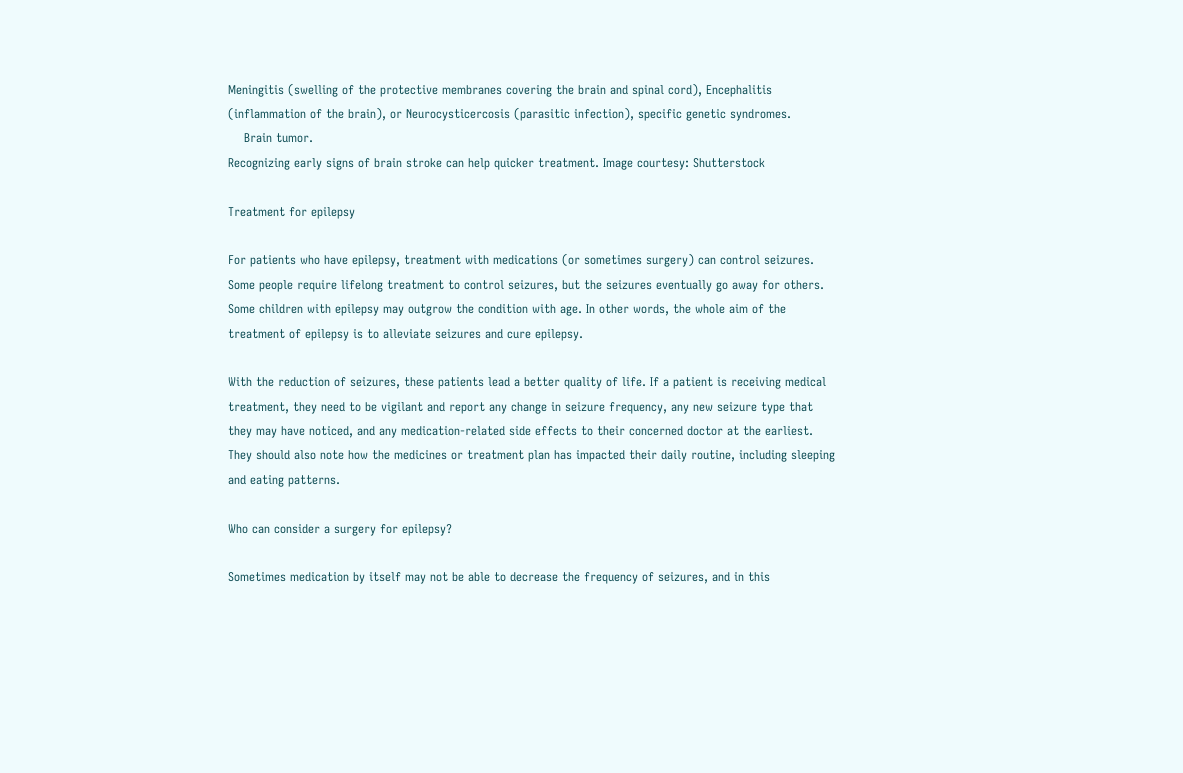Meningitis (swelling of the protective membranes covering the brain and spinal cord), Encephalitis (inflammation of the brain), or Neurocysticercosis (parasitic infection), specific genetic syndromes.
    Brain tumor.
Recognizing early signs of brain stroke can help quicker treatment. Image courtesy: Shutterstock

Treatment for epilepsy

For patients who have epilepsy, treatment with medications (or sometimes surgery) can control seizures. Some people require lifelong treatment to control seizures, but the seizures eventually go away for others. Some children with epilepsy may outgrow the condition with age. In other words, the whole aim of the treatment of epilepsy is to alleviate seizures and cure epilepsy.

With the reduction of seizures, these patients lead a better quality of life. If a patient is receiving medical treatment, they need to be vigilant and report any change in seizure frequency, any new seizure type that they may have noticed, and any medication-related side effects to their concerned doctor at the earliest. They should also note how the medicines or treatment plan has impacted their daily routine, including sleeping and eating patterns.

Who can consider a surgery for epilepsy?

Sometimes medication by itself may not be able to decrease the frequency of seizures, and in this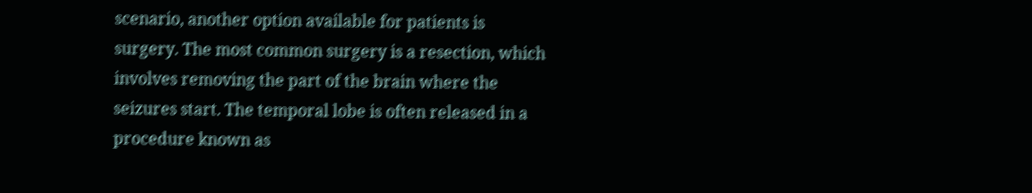scenario, another option available for patients is surgery. The most common surgery is a resection, which involves removing the part of the brain where the seizures start. The temporal lobe is often released in a procedure known as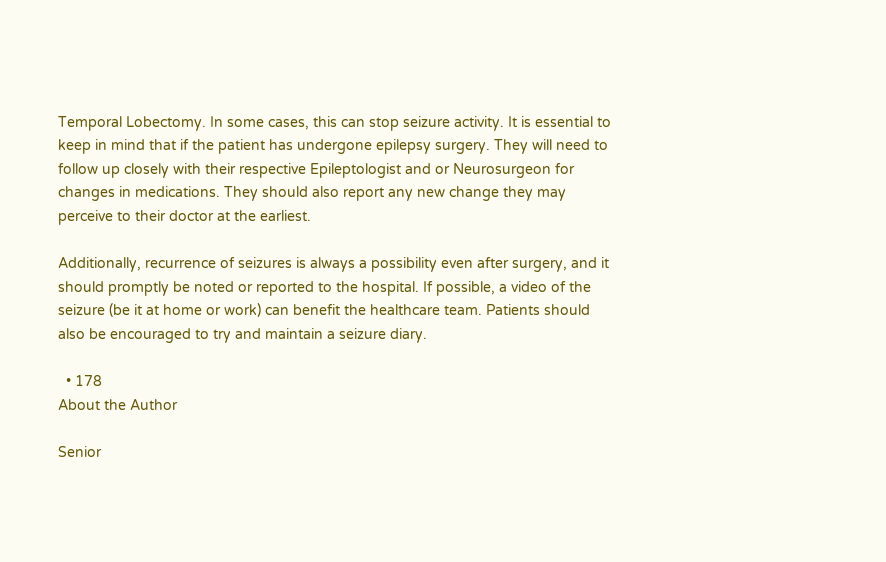Temporal Lobectomy. In some cases, this can stop seizure activity. It is essential to keep in mind that if the patient has undergone epilepsy surgery. They will need to follow up closely with their respective Epileptologist and or Neurosurgeon for changes in medications. They should also report any new change they may perceive to their doctor at the earliest.

Additionally, recurrence of seizures is always a possibility even after surgery, and it should promptly be noted or reported to the hospital. If possible, a video of the seizure (be it at home or work) can benefit the healthcare team. Patients should also be encouraged to try and maintain a seizure diary.

  • 178
About the Author

Senior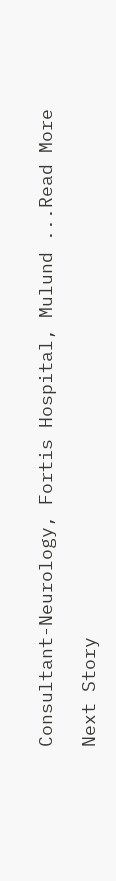Consultant-Neurology, Fortis Hospital, Mulund ...Read More

Next Story